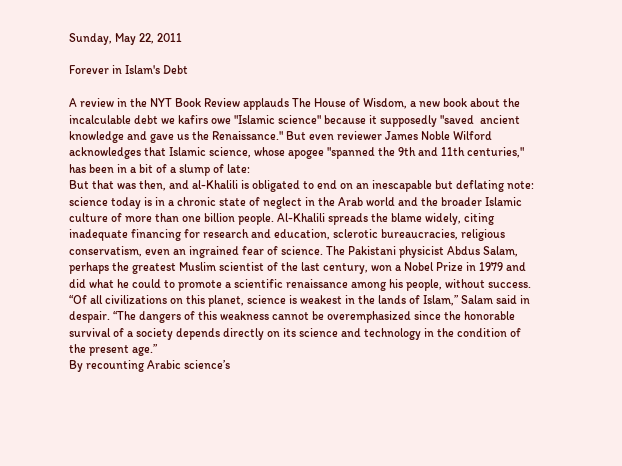Sunday, May 22, 2011

Forever in Islam's Debt

A review in the NYT Book Review applauds The House of Wisdom, a new book about the incalculable debt we kafirs owe "Islamic science" because it supposedly "saved  ancient knowledge and gave us the Renaissance." But even reviewer James Noble Wilford acknowledges that Islamic science, whose apogee "spanned the 9th and 11th centuries," has been in a bit of a slump of late:
But that was then, and al-Khalili is obligated to end on an inescapable but deflating note: science today is in a chronic state of neglect in the Arab world and the broader Islamic culture of more than one billion people. Al-Khalili spreads the blame widely, citing inadequate financing for research and education, sclerotic bureaucracies, religious conservatism, even an ingrained fear of science. The Pakistani physicist Abdus Salam, perhaps the greatest Muslim scientist of the last century, won a Nobel Prize in 1979 and did what he could to promote a scientific renaissance among his people, without success. “Of all civilizations on this planet, science is weakest in the lands of Islam,” Salam said in despair. “The dangers of this weakness cannot be overemphasized since the honorable survival of a society depends directly on its science and technology in the condition of the present age.”
By recounting Arabic science’s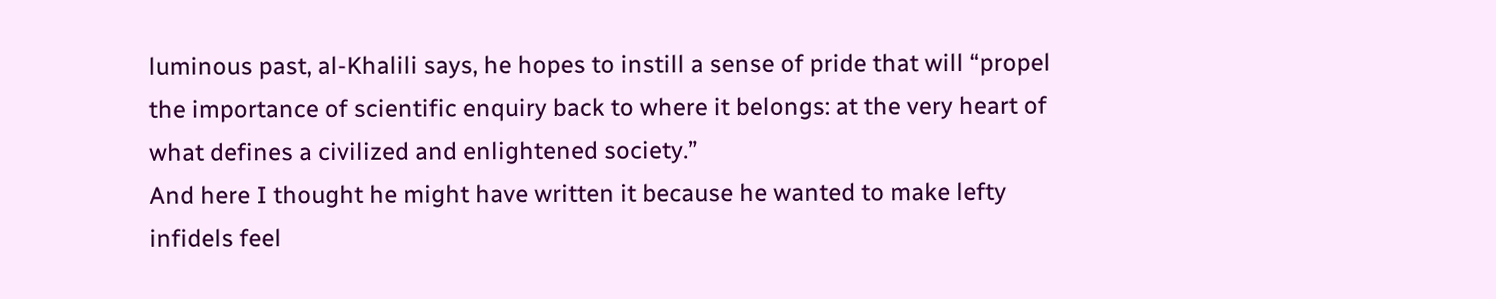luminous past, al-Khalili says, he hopes to instill a sense of pride that will “propel the importance of scientific enquiry back to where it belongs: at the very heart of what defines a civilized and enlightened society.”
And here I thought he might have written it because he wanted to make lefty infidels feel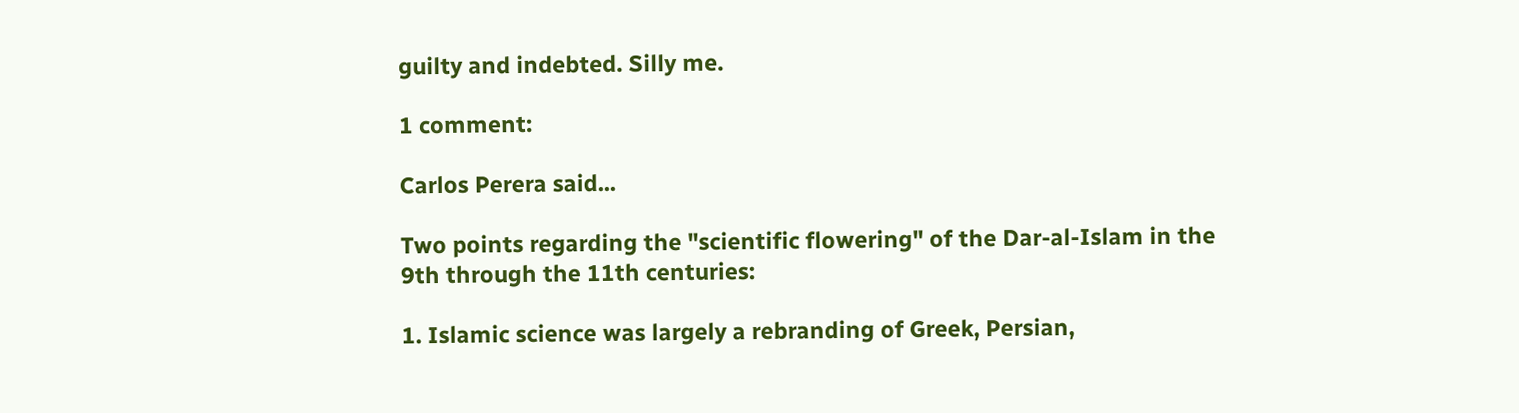guilty and indebted. Silly me.

1 comment:

Carlos Perera said...

Two points regarding the "scientific flowering" of the Dar-al-Islam in the 9th through the 11th centuries:

1. Islamic science was largely a rebranding of Greek, Persian,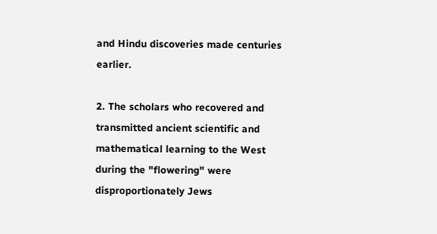and Hindu discoveries made centuries earlier.

2. The scholars who recovered and transmitted ancient scientific and mathematical learning to the West during the "flowering" were disproportionately Jews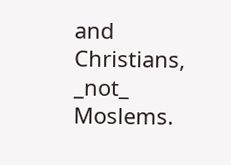and Christians, _not_ Moslems.